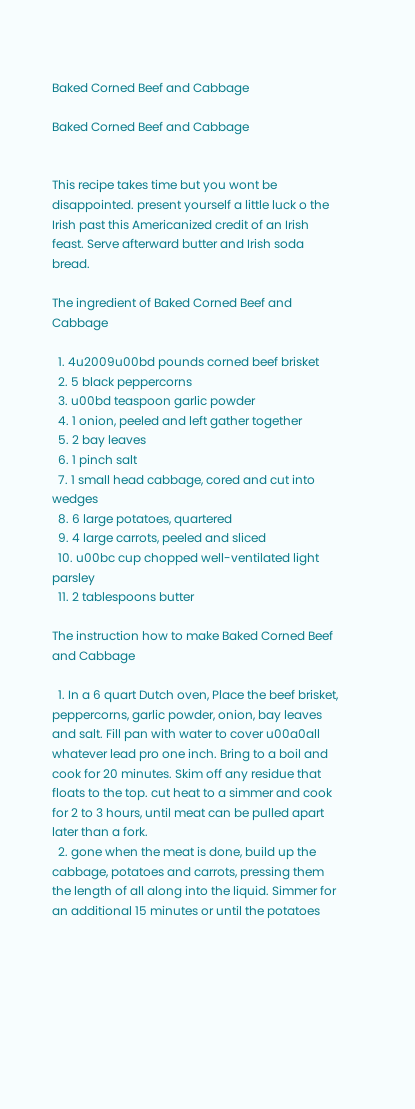Baked Corned Beef and Cabbage

Baked Corned Beef and Cabbage


This recipe takes time but you wont be disappointed. present yourself a little luck o the Irish past this Americanized credit of an Irish feast. Serve afterward butter and Irish soda bread.

The ingredient of Baked Corned Beef and Cabbage

  1. 4u2009u00bd pounds corned beef brisket
  2. 5 black peppercorns
  3. u00bd teaspoon garlic powder
  4. 1 onion, peeled and left gather together
  5. 2 bay leaves
  6. 1 pinch salt
  7. 1 small head cabbage, cored and cut into wedges
  8. 6 large potatoes, quartered
  9. 4 large carrots, peeled and sliced
  10. u00bc cup chopped well-ventilated light parsley
  11. 2 tablespoons butter

The instruction how to make Baked Corned Beef and Cabbage

  1. In a 6 quart Dutch oven, Place the beef brisket, peppercorns, garlic powder, onion, bay leaves and salt. Fill pan with water to cover u00a0all whatever lead pro one inch. Bring to a boil and cook for 20 minutes. Skim off any residue that floats to the top. cut heat to a simmer and cook for 2 to 3 hours, until meat can be pulled apart later than a fork.
  2. gone when the meat is done, build up the cabbage, potatoes and carrots, pressing them the length of all along into the liquid. Simmer for an additional 15 minutes or until the potatoes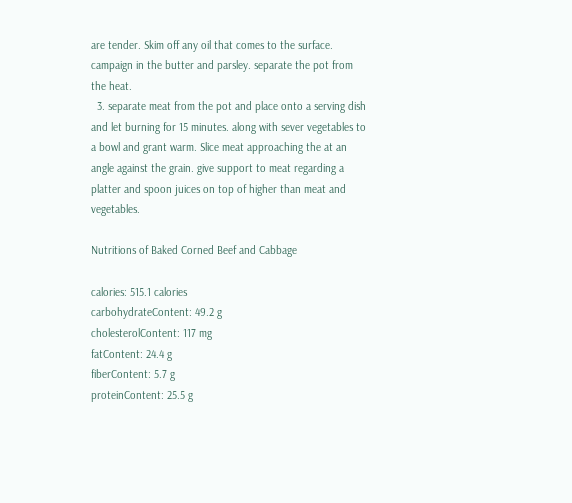are tender. Skim off any oil that comes to the surface. campaign in the butter and parsley. separate the pot from the heat.
  3. separate meat from the pot and place onto a serving dish and let burning for 15 minutes. along with sever vegetables to a bowl and grant warm. Slice meat approaching the at an angle against the grain. give support to meat regarding a platter and spoon juices on top of higher than meat and vegetables.

Nutritions of Baked Corned Beef and Cabbage

calories: 515.1 calories
carbohydrateContent: 49.2 g
cholesterolContent: 117 mg
fatContent: 24.4 g
fiberContent: 5.7 g
proteinContent: 25.5 g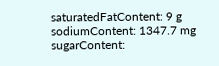saturatedFatContent: 9 g
sodiumContent: 1347.7 mg
sugarContent: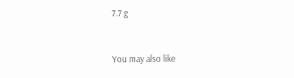7.7 g


You may also like